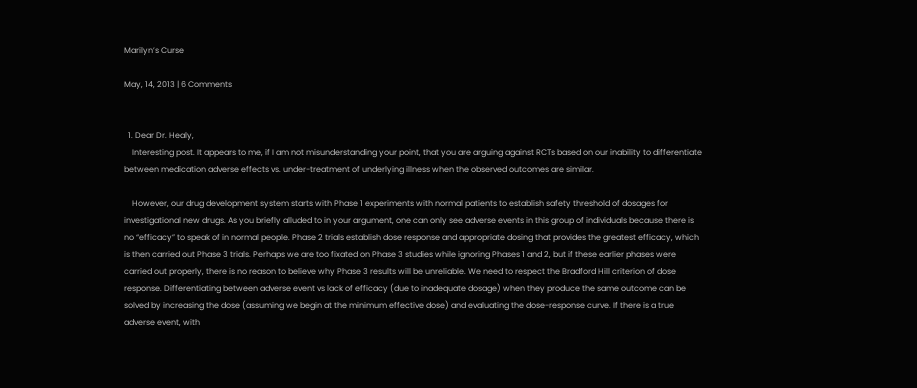Marilyn’s Curse

May, 14, 2013 | 6 Comments


  1. Dear Dr. Healy,
    Interesting post. It appears to me, if I am not misunderstanding your point, that you are arguing against RCTs based on our inability to differentiate between medication adverse effects vs. under-treatment of underlying illness when the observed outcomes are similar.

    However, our drug development system starts with Phase 1 experiments with normal patients to establish safety threshold of dosages for investigational new drugs. As you briefly alluded to in your argument, one can only see adverse events in this group of individuals because there is no “efficacy” to speak of in normal people. Phase 2 trials establish dose response and appropriate dosing that provides the greatest efficacy, which is then carried out Phase 3 trials. Perhaps we are too fixated on Phase 3 studies while ignoring Phases 1 and 2, but if these earlier phases were carried out properly, there is no reason to believe why Phase 3 results will be unreliable. We need to respect the Bradford Hill criterion of dose response. Differentiating between adverse event vs lack of efficacy (due to inadequate dosage) when they produce the same outcome can be solved by increasing the dose (assuming we begin at the minimum effective dose) and evaluating the dose-response curve. If there is a true adverse event, with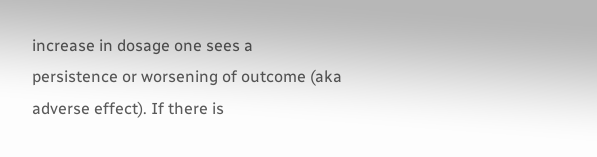increase in dosage one sees a persistence or worsening of outcome (aka adverse effect). If there is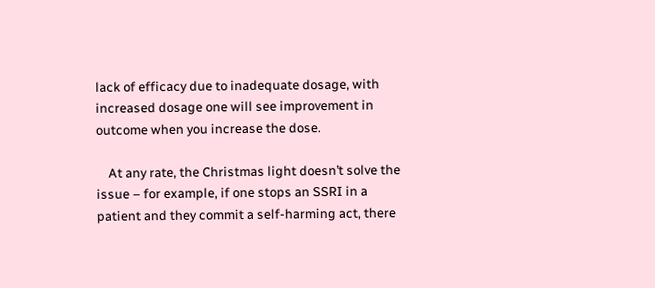lack of efficacy due to inadequate dosage, with increased dosage one will see improvement in outcome when you increase the dose.

    At any rate, the Christmas light doesn’t solve the issue – for example, if one stops an SSRI in a patient and they commit a self-harming act, there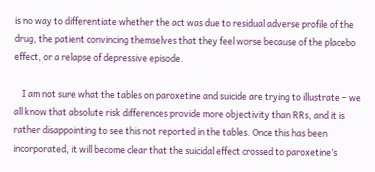is no way to differentiate whether the act was due to residual adverse profile of the drug, the patient convincing themselves that they feel worse because of the placebo effect, or a relapse of depressive episode.

    I am not sure what the tables on paroxetine and suicide are trying to illustrate – we all know that absolute risk differences provide more objectivity than RRs, and it is rather disappointing to see this not reported in the tables. Once this has been incorporated, it will become clear that the suicidal effect crossed to paroxetine’s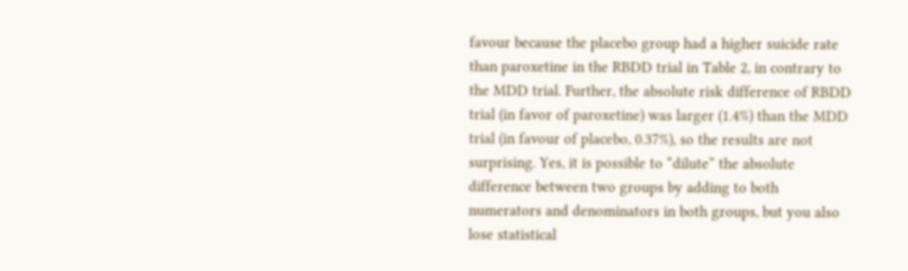favour because the placebo group had a higher suicide rate than paroxetine in the RBDD trial in Table 2, in contrary to the MDD trial. Further, the absolute risk difference of RBDD trial (in favor of paroxetine) was larger (1.4%) than the MDD trial (in favour of placebo, 0.37%), so the results are not surprising. Yes, it is possible to “dilute” the absolute difference between two groups by adding to both numerators and denominators in both groups, but you also lose statistical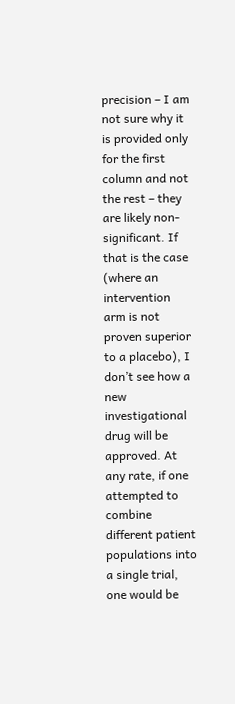precision – I am not sure why it is provided only for the first column and not the rest – they are likely non-significant. If that is the case (where an intervention arm is not proven superior to a placebo), I don’t see how a new investigational drug will be approved. At any rate, if one attempted to combine different patient populations into a single trial, one would be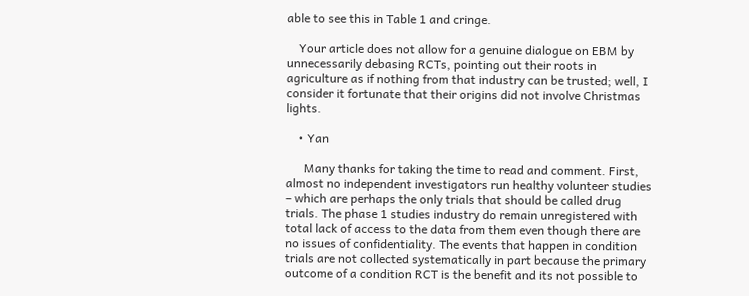able to see this in Table 1 and cringe.

    Your article does not allow for a genuine dialogue on EBM by unnecessarily debasing RCTs, pointing out their roots in agriculture as if nothing from that industry can be trusted; well, I consider it fortunate that their origins did not involve Christmas lights.

    • Yan

      Many thanks for taking the time to read and comment. First, almost no independent investigators run healthy volunteer studies – which are perhaps the only trials that should be called drug trials. The phase 1 studies industry do remain unregistered with total lack of access to the data from them even though there are no issues of confidentiality. The events that happen in condition trials are not collected systematically in part because the primary outcome of a condition RCT is the benefit and its not possible to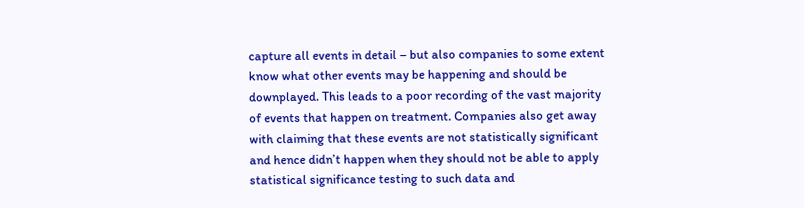capture all events in detail – but also companies to some extent know what other events may be happening and should be downplayed. This leads to a poor recording of the vast majority of events that happen on treatment. Companies also get away with claiming that these events are not statistically significant and hence didn’t happen when they should not be able to apply statistical significance testing to such data and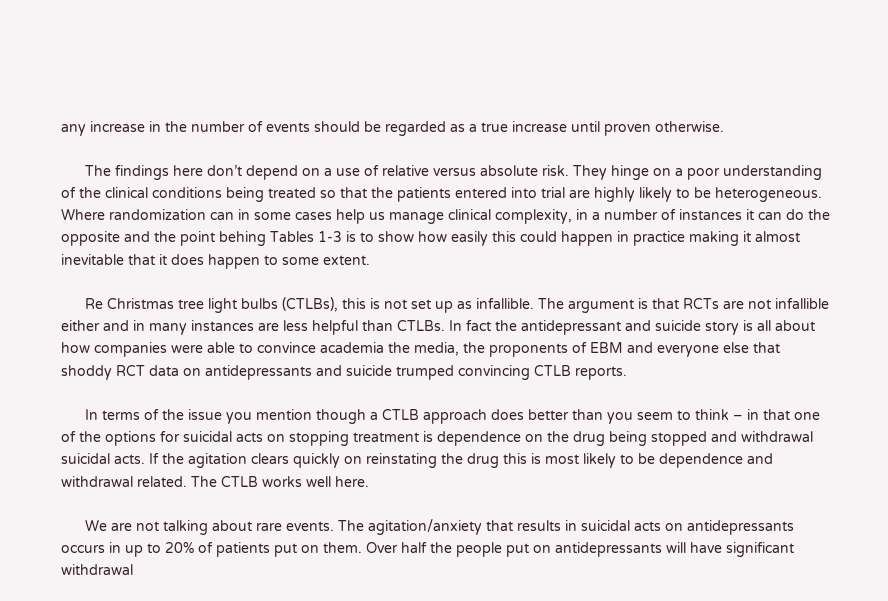any increase in the number of events should be regarded as a true increase until proven otherwise.

      The findings here don’t depend on a use of relative versus absolute risk. They hinge on a poor understanding of the clinical conditions being treated so that the patients entered into trial are highly likely to be heterogeneous. Where randomization can in some cases help us manage clinical complexity, in a number of instances it can do the opposite and the point behing Tables 1-3 is to show how easily this could happen in practice making it almost inevitable that it does happen to some extent.

      Re Christmas tree light bulbs (CTLBs), this is not set up as infallible. The argument is that RCTs are not infallible either and in many instances are less helpful than CTLBs. In fact the antidepressant and suicide story is all about how companies were able to convince academia the media, the proponents of EBM and everyone else that shoddy RCT data on antidepressants and suicide trumped convincing CTLB reports.

      In terms of the issue you mention though a CTLB approach does better than you seem to think – in that one of the options for suicidal acts on stopping treatment is dependence on the drug being stopped and withdrawal suicidal acts. If the agitation clears quickly on reinstating the drug this is most likely to be dependence and withdrawal related. The CTLB works well here.

      We are not talking about rare events. The agitation/anxiety that results in suicidal acts on antidepressants occurs in up to 20% of patients put on them. Over half the people put on antidepressants will have significant withdrawal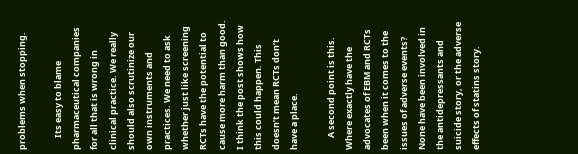problems when stopping.

      Its easy to blame pharmaceutical companies for all that is wrong in clinical practice. We really should also scrutinize our own instruments and practices. We need to ask whether just like screening RCTs have the potential to cause more harm than good. I think the post shows how this could happen. This doesn’t mean RCTs don’t have a place.

      A second point is this. Where exactly have the advocates of EBM and RCTs been when it comes to the issues of adverse events? None have been involved in the antidepressants and suicide story, or the adverse effects of statins story.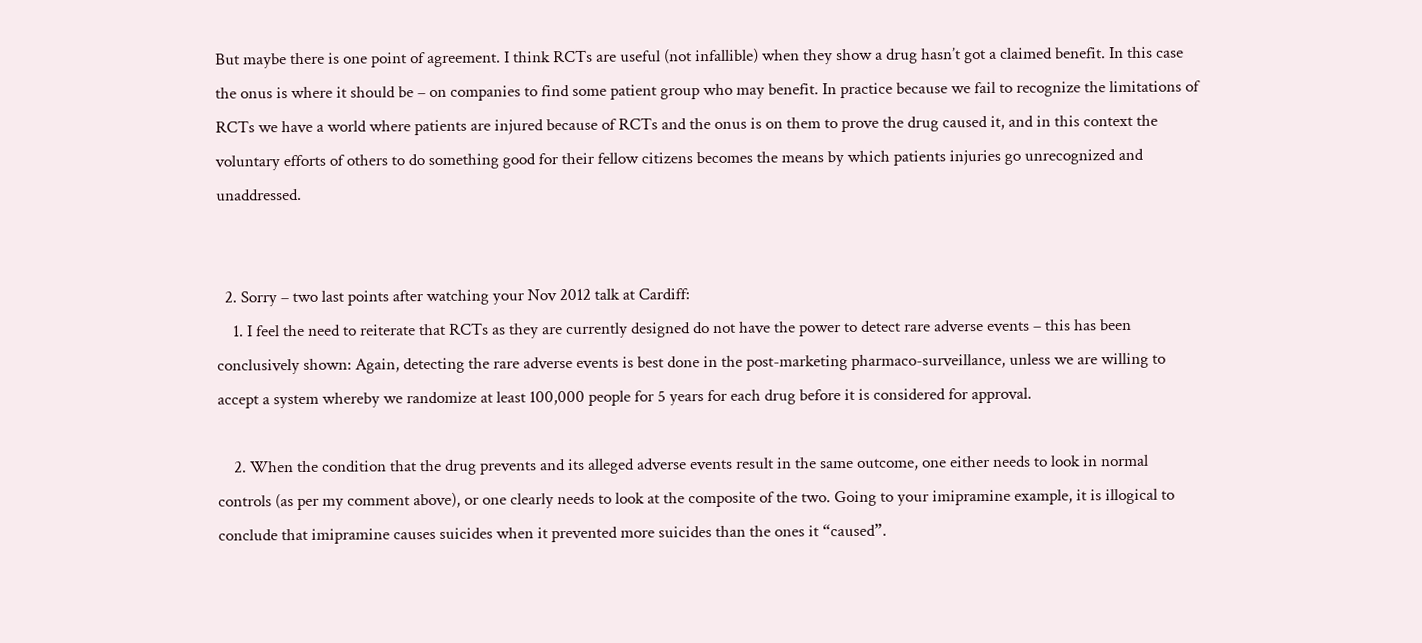But maybe there is one point of agreement. I think RCTs are useful (not infallible) when they show a drug hasn’t got a claimed benefit. In this case the onus is where it should be – on companies to find some patient group who may benefit. In practice because we fail to recognize the limitations of RCTs we have a world where patients are injured because of RCTs and the onus is on them to prove the drug caused it, and in this context the voluntary efforts of others to do something good for their fellow citizens becomes the means by which patients injuries go unrecognized and unaddressed.


  2. Sorry – two last points after watching your Nov 2012 talk at Cardiff:
    1. I feel the need to reiterate that RCTs as they are currently designed do not have the power to detect rare adverse events – this has been conclusively shown: Again, detecting the rare adverse events is best done in the post-marketing pharmaco-surveillance, unless we are willing to accept a system whereby we randomize at least 100,000 people for 5 years for each drug before it is considered for approval.

    2. When the condition that the drug prevents and its alleged adverse events result in the same outcome, one either needs to look in normal controls (as per my comment above), or one clearly needs to look at the composite of the two. Going to your imipramine example, it is illogical to conclude that imipramine causes suicides when it prevented more suicides than the ones it “caused”.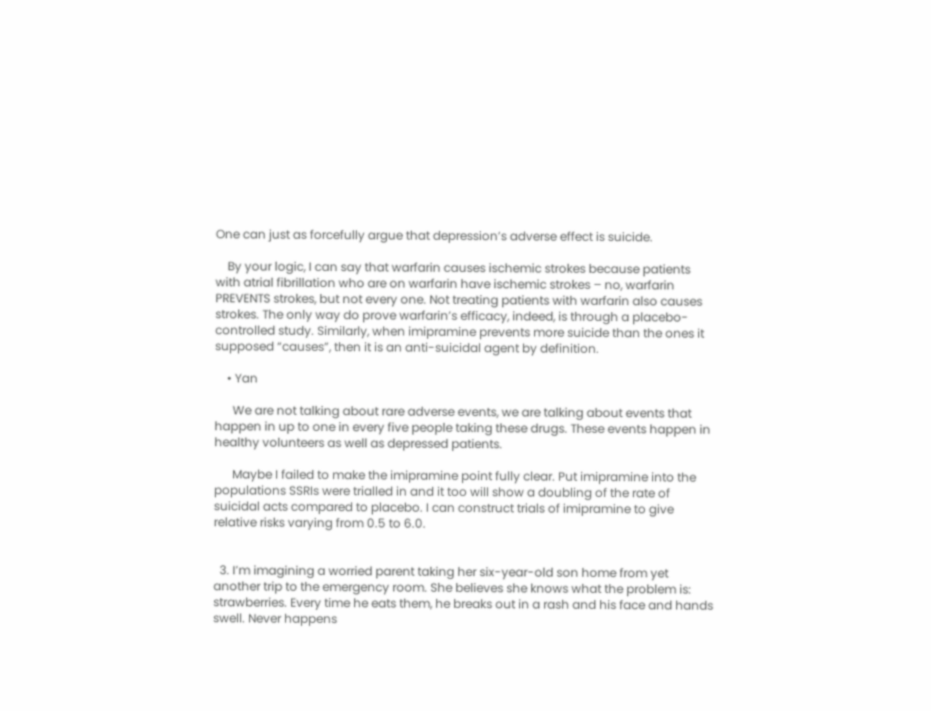One can just as forcefully argue that depression’s adverse effect is suicide.

    By your logic, I can say that warfarin causes ischemic strokes because patients with atrial fibrillation who are on warfarin have ischemic strokes – no, warfarin PREVENTS strokes, but not every one. Not treating patients with warfarin also causes strokes. The only way do prove warfarin’s efficacy, indeed, is through a placebo-controlled study. Similarly, when imipramine prevents more suicide than the ones it supposed “causes”, then it is an anti-suicidal agent by definition.

    • Yan

      We are not talking about rare adverse events, we are talking about events that happen in up to one in every five people taking these drugs. These events happen in healthy volunteers as well as depressed patients.

      Maybe I failed to make the imipramine point fully clear. Put imipramine into the populations SSRIs were trialled in and it too will show a doubling of the rate of suicidal acts compared to placebo. I can construct trials of imipramine to give relative risks varying from 0.5 to 6.0.


  3. I’m imagining a worried parent taking her six-year-old son home from yet another trip to the emergency room. She believes she knows what the problem is: strawberries. Every time he eats them, he breaks out in a rash and his face and hands swell. Never happens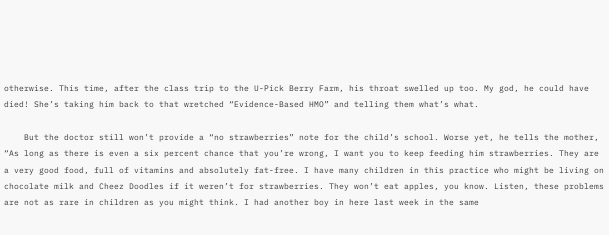otherwise. This time, after the class trip to the U-Pick Berry Farm, his throat swelled up too. My god, he could have died! She’s taking him back to that wretched “Evidence-Based HMO” and telling them what’s what.

    But the doctor still won’t provide a “no strawberries” note for the child’s school. Worse yet, he tells the mother, “As long as there is even a six percent chance that you’re wrong, I want you to keep feeding him strawberries. They are a very good food, full of vitamins and absolutely fat-free. I have many children in this practice who might be living on chocolate milk and Cheez Doodles if it weren’t for strawberries. They won’t eat apples, you know. Listen, these problems are not as rare in children as you might think. I had another boy in here last week in the same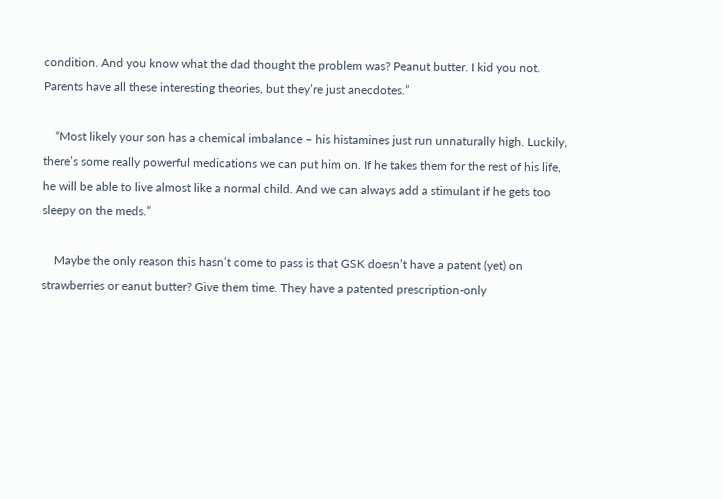condition. And you know what the dad thought the problem was? Peanut butter. I kid you not. Parents have all these interesting theories, but they’re just anecdotes.”

    “Most likely your son has a chemical imbalance – his histamines just run unnaturally high. Luckily, there’s some really powerful medications we can put him on. If he takes them for the rest of his life, he will be able to live almost like a normal child. And we can always add a stimulant if he gets too sleepy on the meds.”

    Maybe the only reason this hasn’t come to pass is that GSK doesn’t have a patent (yet) on strawberries or eanut butter? Give them time. They have a patented prescription-only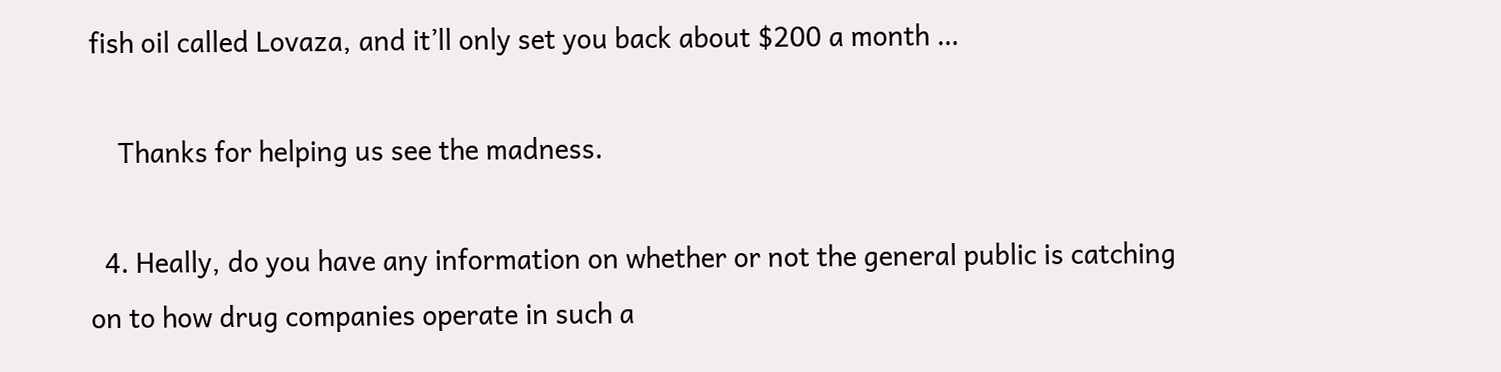fish oil called Lovaza, and it’ll only set you back about $200 a month …

    Thanks for helping us see the madness.

  4. Heally, do you have any information on whether or not the general public is catching on to how drug companies operate in such a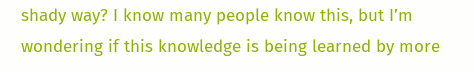shady way? I know many people know this, but I’m wondering if this knowledge is being learned by more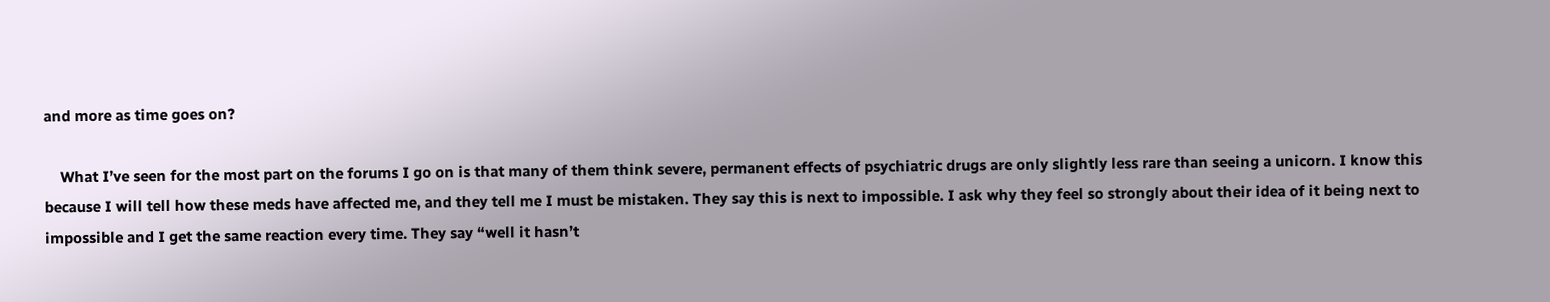and more as time goes on?

    What I’ve seen for the most part on the forums I go on is that many of them think severe, permanent effects of psychiatric drugs are only slightly less rare than seeing a unicorn. I know this because I will tell how these meds have affected me, and they tell me I must be mistaken. They say this is next to impossible. I ask why they feel so strongly about their idea of it being next to impossible and I get the same reaction every time. They say “well it hasn’t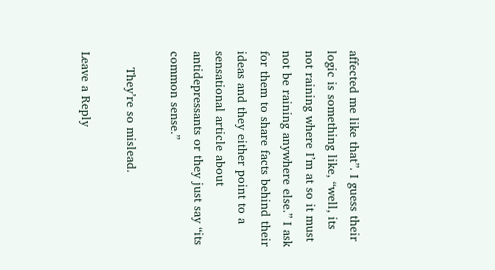affected me like that”. I guess their logic is something like, “well, its not raining where I’m at so it must not be raining anywhere else.” I ask for them to share facts behind their ideas and they either point to a sensational article about antidepressants or they just say “its common sense.”

    They’re so mislead.

Leave a Reply